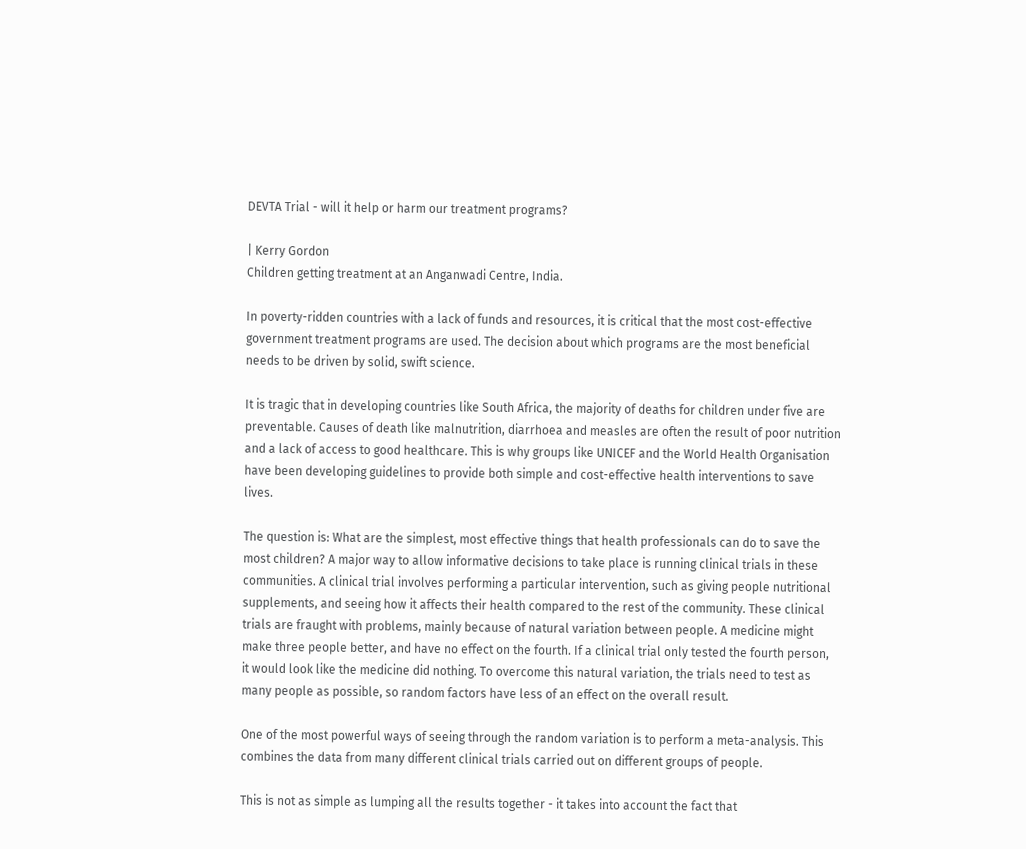DEVTA Trial - will it help or harm our treatment programs?

| Kerry Gordon
Children getting treatment at an Anganwadi Centre, India.

In poverty-ridden countries with a lack of funds and resources, it is critical that the most cost-effective government treatment programs are used. The decision about which programs are the most beneficial needs to be driven by solid, swift science.

It is tragic that in developing countries like South Africa, the majority of deaths for children under five are preventable. Causes of death like malnutrition, diarrhoea and measles are often the result of poor nutrition and a lack of access to good healthcare. This is why groups like UNICEF and the World Health Organisation have been developing guidelines to provide both simple and cost-effective health interventions to save lives.

The question is: What are the simplest, most effective things that health professionals can do to save the most children? A major way to allow informative decisions to take place is running clinical trials in these communities. A clinical trial involves performing a particular intervention, such as giving people nutritional supplements, and seeing how it affects their health compared to the rest of the community. These clinical trials are fraught with problems, mainly because of natural variation between people. A medicine might make three people better, and have no effect on the fourth. If a clinical trial only tested the fourth person, it would look like the medicine did nothing. To overcome this natural variation, the trials need to test as many people as possible, so random factors have less of an effect on the overall result.

One of the most powerful ways of seeing through the random variation is to perform a meta-analysis. This combines the data from many different clinical trials carried out on different groups of people.

This is not as simple as lumping all the results together - it takes into account the fact that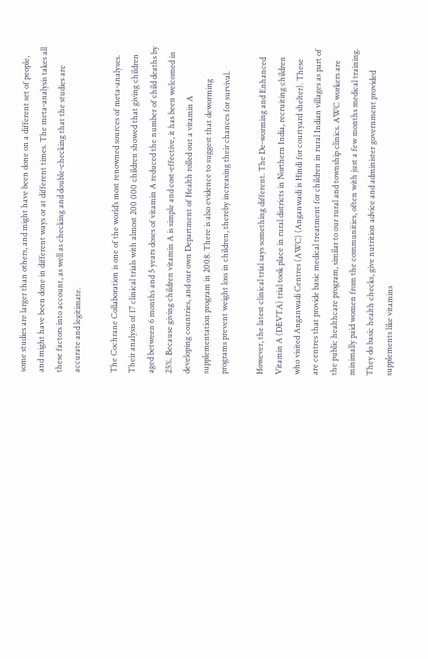some studies are larger than others, and might have been done on a different set of people, and might have been done in different ways or at different times. The meta-analysis takes all these factors into account, as well as checking and double-checking that the studies are accurate and legitimate.

The Cochrane Collaboration is one of the world’s most renowned sources of meta-analyses. Their analysis of 17 clinical trials with almost 200 000 children showed that giving children aged between 6 months and 5 years doses of vitamin A reduced the number of child deaths by 25%. Because giving children vitamin A is simple and cost-effective, it has been welcomed in developing countries, and our own Department of Health rolled out a vitamin A supplementation program in 2008. There is also evidence to suggest that deworming programs prevent weight loss in children, thereby increasing their chances for survival.

However, the latest clinical trial says something different. The De-worming and Enhanced Vitamin A (DEVTA) trial took place in rural districts in Northern India, recruiting children who visited Anganwadi Centres (AWC) (Anganwadi is Hindi for courtyard shelter). These are centres that provide basic medical treatment for children in rural Indian villages as part of the public healthcare program, similar to our rural and township clinics. AWC workers are minimally paid women from the communities, often with just a few months medical training. They do basic health checks, give nutrition advice and administer government provided supplements like vitamins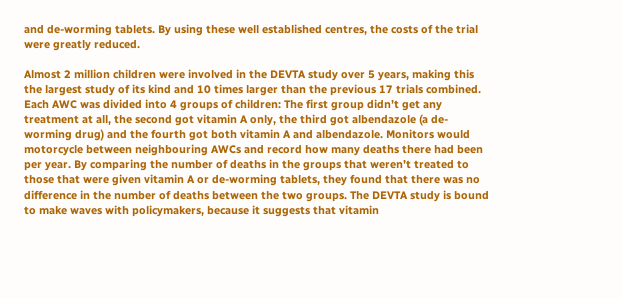and de-worming tablets. By using these well established centres, the costs of the trial were greatly reduced.

Almost 2 million children were involved in the DEVTA study over 5 years, making this the largest study of its kind and 10 times larger than the previous 17 trials combined. Each AWC was divided into 4 groups of children: The first group didn’t get any treatment at all, the second got vitamin A only, the third got albendazole (a de-worming drug) and the fourth got both vitamin A and albendazole. Monitors would motorcycle between neighbouring AWCs and record how many deaths there had been per year. By comparing the number of deaths in the groups that weren’t treated to those that were given vitamin A or de-worming tablets, they found that there was no difference in the number of deaths between the two groups. The DEVTA study is bound to make waves with policymakers, because it suggests that vitamin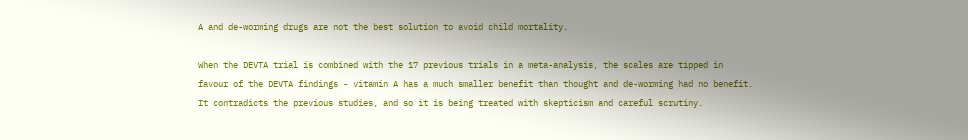A and de-worming drugs are not the best solution to avoid child mortality.

When the DEVTA trial is combined with the 17 previous trials in a meta-analysis, the scales are tipped in favour of the DEVTA findings - vitamin A has a much smaller benefit than thought and de-worming had no benefit. It contradicts the previous studies, and so it is being treated with skepticism and careful scrutiny.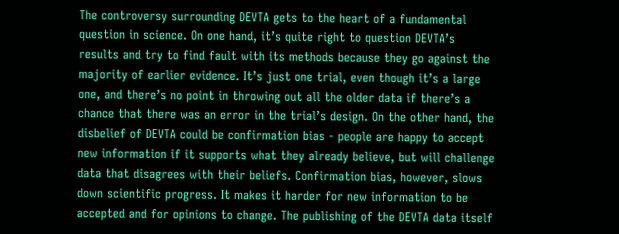The controversy surrounding DEVTA gets to the heart of a fundamental question in science. On one hand, it’s quite right to question DEVTA’s results and try to find fault with its methods because they go against the majority of earlier evidence. It’s just one trial, even though it’s a large one, and there’s no point in throwing out all the older data if there’s a chance that there was an error in the trial’s design. On the other hand, the disbelief of DEVTA could be confirmation bias - people are happy to accept new information if it supports what they already believe, but will challenge data that disagrees with their beliefs. Confirmation bias, however, slows down scientific progress. It makes it harder for new information to be accepted and for opinions to change. The publishing of the DEVTA data itself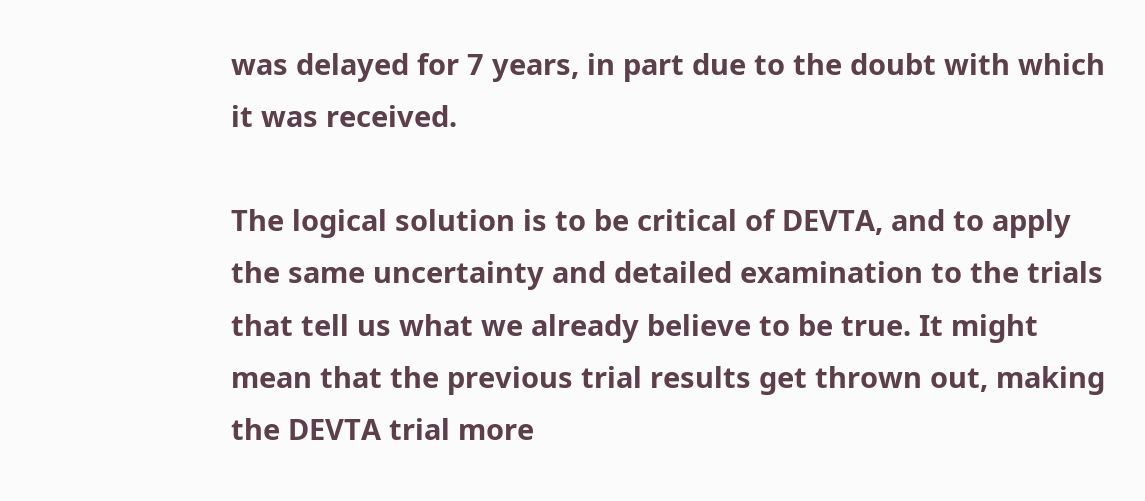was delayed for 7 years, in part due to the doubt with which it was received.

The logical solution is to be critical of DEVTA, and to apply the same uncertainty and detailed examination to the trials that tell us what we already believe to be true. It might mean that the previous trial results get thrown out, making the DEVTA trial more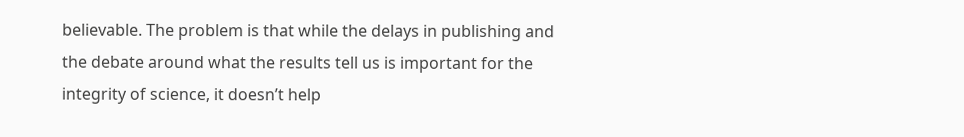believable. The problem is that while the delays in publishing and the debate around what the results tell us is important for the integrity of science, it doesn’t help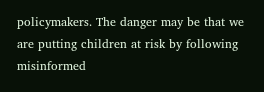policymakers. The danger may be that we are putting children at risk by following misinformed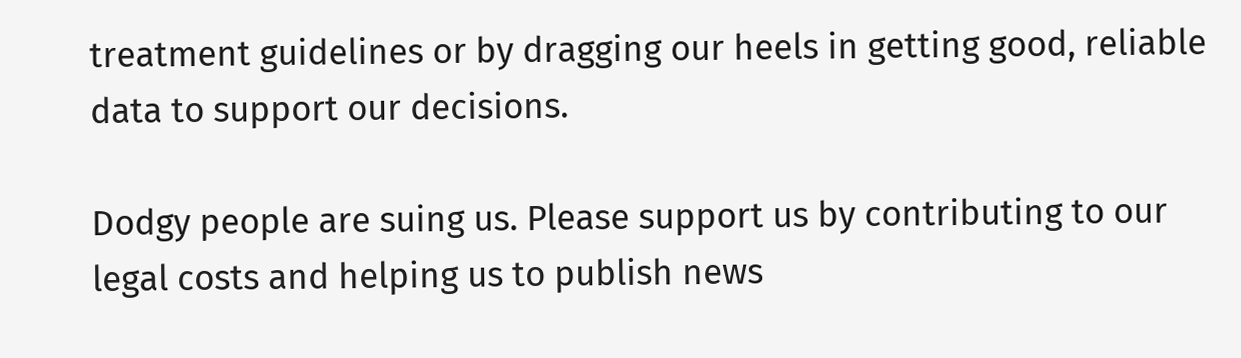treatment guidelines or by dragging our heels in getting good, reliable data to support our decisions.

Dodgy people are suing us. Please support us by contributing to our legal costs and helping us to publish news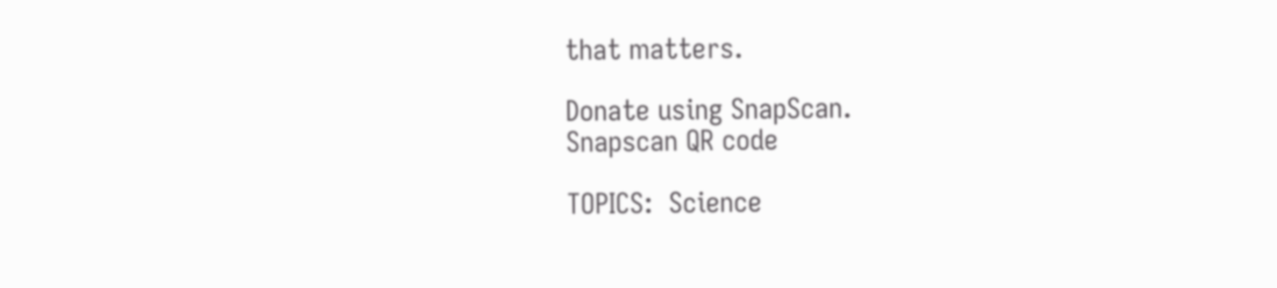that matters.

Donate using SnapScan.
Snapscan QR code

TOPICS:  Science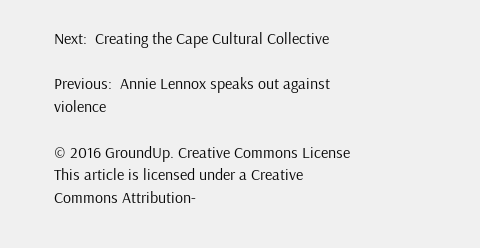Next:  Creating the Cape Cultural Collective

Previous:  Annie Lennox speaks out against violence

© 2016 GroundUp. Creative Commons License
This article is licensed under a Creative Commons Attribution-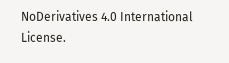NoDerivatives 4.0 International License.